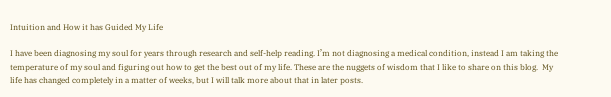Intuition and How it has Guided My Life

I have been diagnosing my soul for years through research and self-help reading. I’m not diagnosing a medical condition, instead I am taking the temperature of my soul and figuring out how to get the best out of my life. These are the nuggets of wisdom that I like to share on this blog.  My life has changed completely in a matter of weeks, but I will talk more about that in later posts.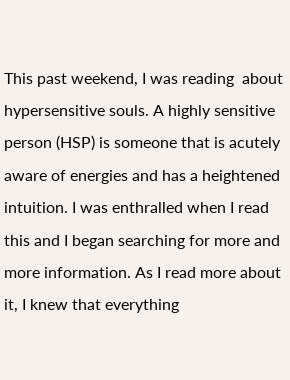This past weekend, I was reading  about hypersensitive souls. A highly sensitive person (HSP) is someone that is acutely aware of energies and has a heightened intuition. I was enthralled when I read this and I began searching for more and more information. As I read more about it, I knew that everything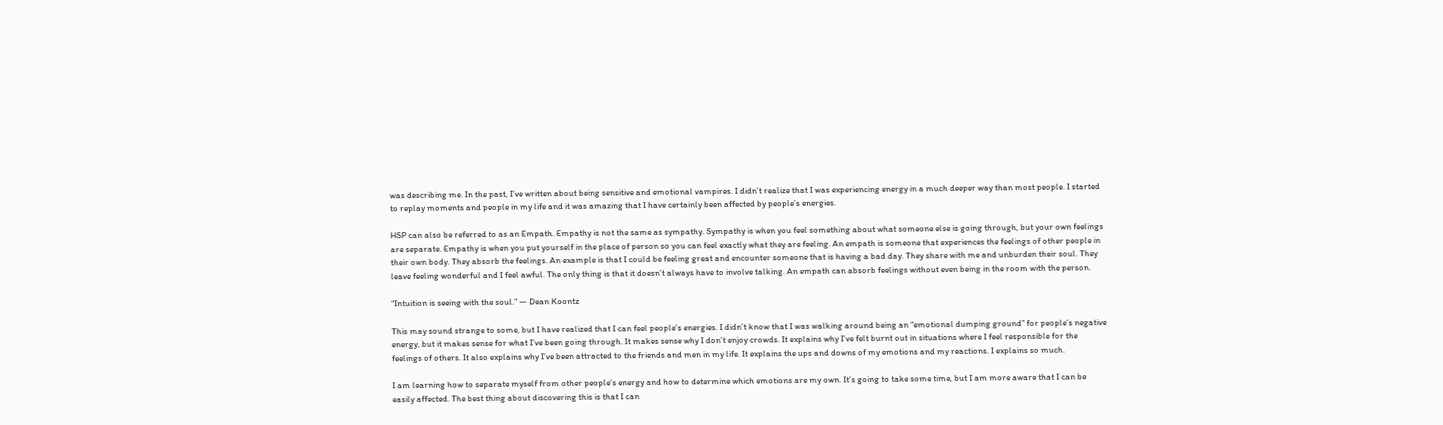was describing me. In the past, I’ve written about being sensitive and emotional vampires. I didn’t realize that I was experiencing energy in a much deeper way than most people. I started to replay moments and people in my life and it was amazing that I have certainly been affected by people’s energies.

HSP can also be referred to as an Empath. Empathy is not the same as sympathy. Sympathy is when you feel something about what someone else is going through, but your own feelings are separate. Empathy is when you put yourself in the place of person so you can feel exactly what they are feeling. An empath is someone that experiences the feelings of other people in their own body. They absorb the feelings. An example is that I could be feeling great and encounter someone that is having a bad day. They share with me and unburden their soul. They leave feeling wonderful and I feel awful. The only thing is that it doesn’t always have to involve talking. An empath can absorb feelings without even being in the room with the person.

“Intuition is seeing with the soul.” ― Dean Koontz

This may sound strange to some, but I have realized that I can feel people’s energies. I didn’t know that I was walking around being an “emotional dumping ground” for people’s negative energy, but it makes sense for what I’ve been going through. It makes sense why I don’t enjoy crowds. It explains why I’ve felt burnt out in situations where I feel responsible for the feelings of others. It also explains why I’ve been attracted to the friends and men in my life. It explains the ups and downs of my emotions and my reactions. I explains so much.

I am learning how to separate myself from other people’s energy and how to determine which emotions are my own. It’s going to take some time, but I am more aware that I can be easily affected. The best thing about discovering this is that I can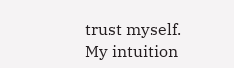trust myself. My intuition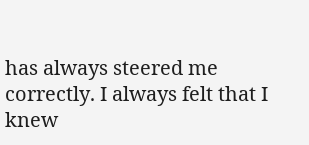has always steered me correctly. I always felt that I knew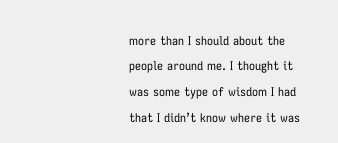more than I should about the people around me. I thought it was some type of wisdom I had that I didn’t know where it was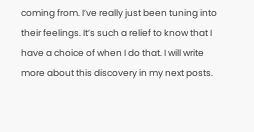coming from. I’ve really just been tuning into their feelings. It’s such a relief to know that I have a choice of when I do that. I will write more about this discovery in my next posts.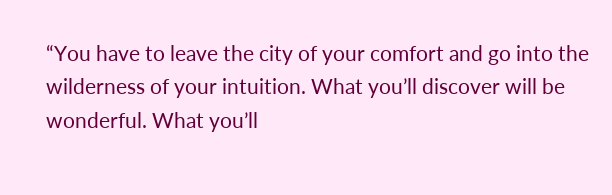“You have to leave the city of your comfort and go into the wilderness of your intuition. What you’ll discover will be wonderful. What you’ll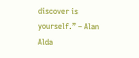discover is yourself.” – Alan Alda